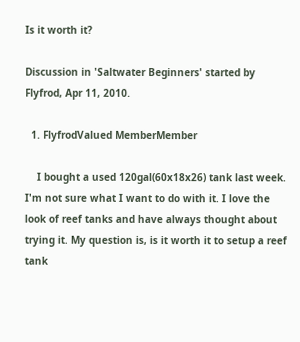Is it worth it?

Discussion in 'Saltwater Beginners' started by Flyfrod, Apr 11, 2010.

  1. FlyfrodValued MemberMember

    I bought a used 120gal(60x18x26) tank last week. I'm not sure what I want to do with it. I love the look of reef tanks and have always thought about trying it. My question is, is it worth it to setup a reef tank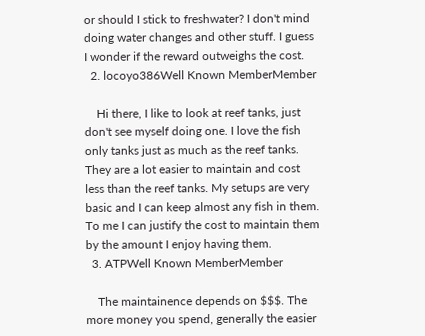or should I stick to freshwater? I don't mind doing water changes and other stuff. I guess I wonder if the reward outweighs the cost.
  2. locoyo386Well Known MemberMember

    Hi there, I like to look at reef tanks, just don't see myself doing one. I love the fish only tanks just as much as the reef tanks. They are a lot easier to maintain and cost less than the reef tanks. My setups are very basic and I can keep almost any fish in them. To me I can justify the cost to maintain them by the amount I enjoy having them.
  3. ATPWell Known MemberMember

    The maintainence depends on $$$. The more money you spend, generally the easier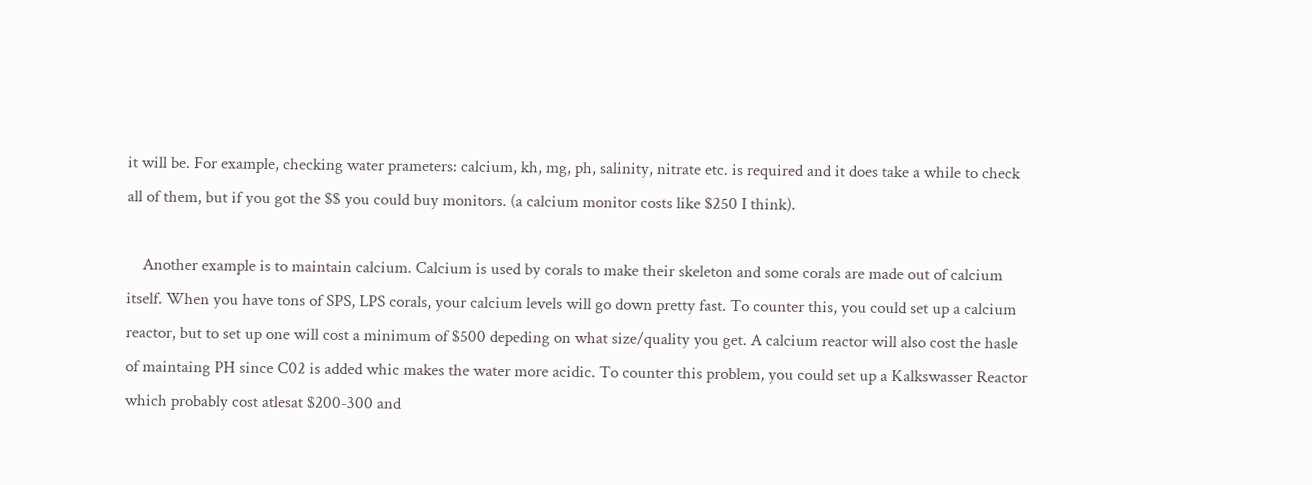it will be. For example, checking water prameters: calcium, kh, mg, ph, salinity, nitrate etc. is required and it does take a while to check all of them, but if you got the $$ you could buy monitors. (a calcium monitor costs like $250 I think).

    Another example is to maintain calcium. Calcium is used by corals to make their skeleton and some corals are made out of calcium itself. When you have tons of SPS, LPS corals, your calcium levels will go down pretty fast. To counter this, you could set up a calcium reactor, but to set up one will cost a minimum of $500 depeding on what size/quality you get. A calcium reactor will also cost the hasle of maintaing PH since C02 is added whic makes the water more acidic. To counter this problem, you could set up a Kalkswasser Reactor which probably cost atlesat $200-300 and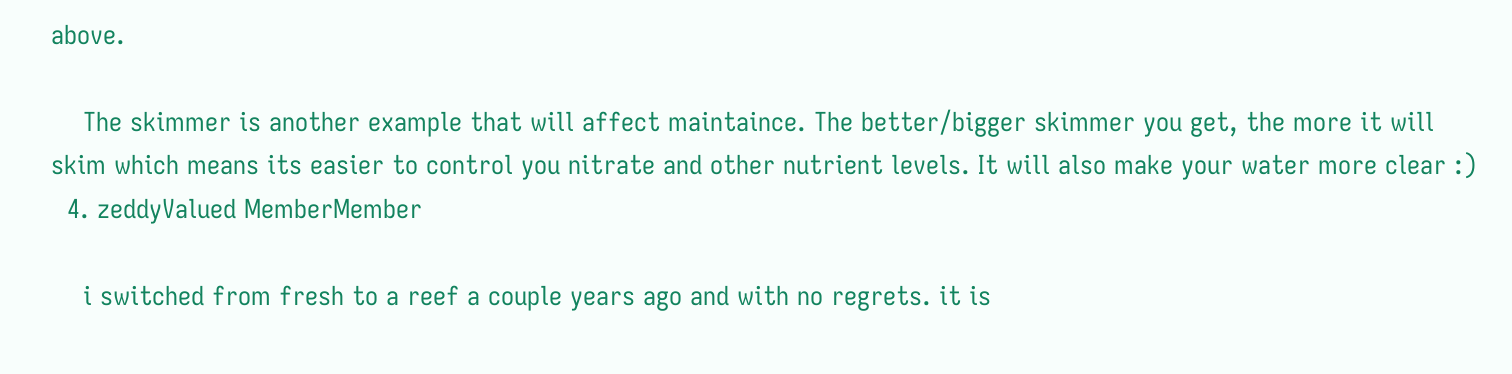above.

    The skimmer is another example that will affect maintaince. The better/bigger skimmer you get, the more it will skim which means its easier to control you nitrate and other nutrient levels. It will also make your water more clear :)
  4. zeddyValued MemberMember

    i switched from fresh to a reef a couple years ago and with no regrets. it is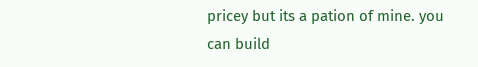pricey but its a pation of mine. you can build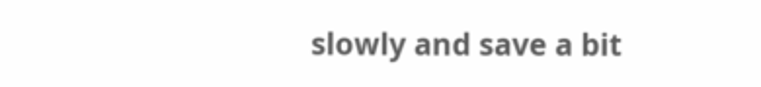slowly and save a bit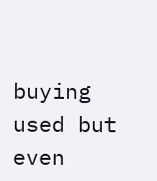buying used but even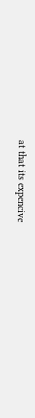at that its expencive